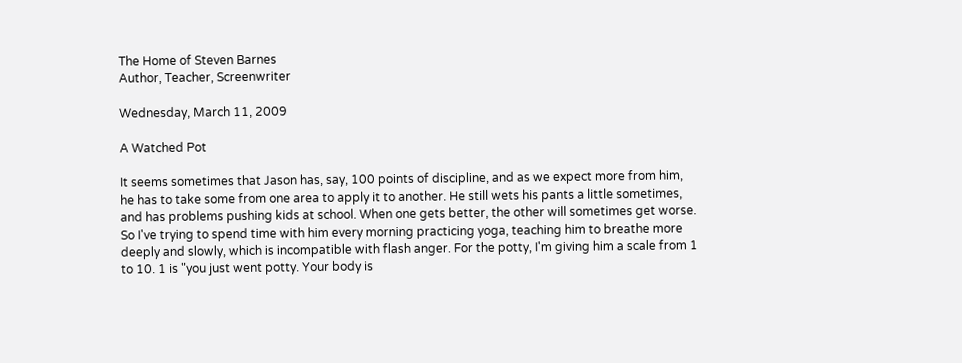The Home of Steven Barnes
Author, Teacher, Screenwriter

Wednesday, March 11, 2009

A Watched Pot

It seems sometimes that Jason has, say, 100 points of discipline, and as we expect more from him, he has to take some from one area to apply it to another. He still wets his pants a little sometimes, and has problems pushing kids at school. When one gets better, the other will sometimes get worse. So I've trying to spend time with him every morning practicing yoga, teaching him to breathe more deeply and slowly, which is incompatible with flash anger. For the potty, I'm giving him a scale from 1 to 10. 1 is "you just went potty. Your body is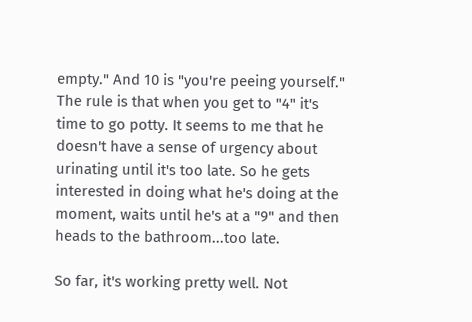empty." And 10 is "you're peeing yourself." The rule is that when you get to "4" it's time to go potty. It seems to me that he doesn't have a sense of urgency about urinating until it's too late. So he gets interested in doing what he's doing at the moment, waits until he's at a "9" and then heads to the bathroom...too late.

So far, it's working pretty well. Not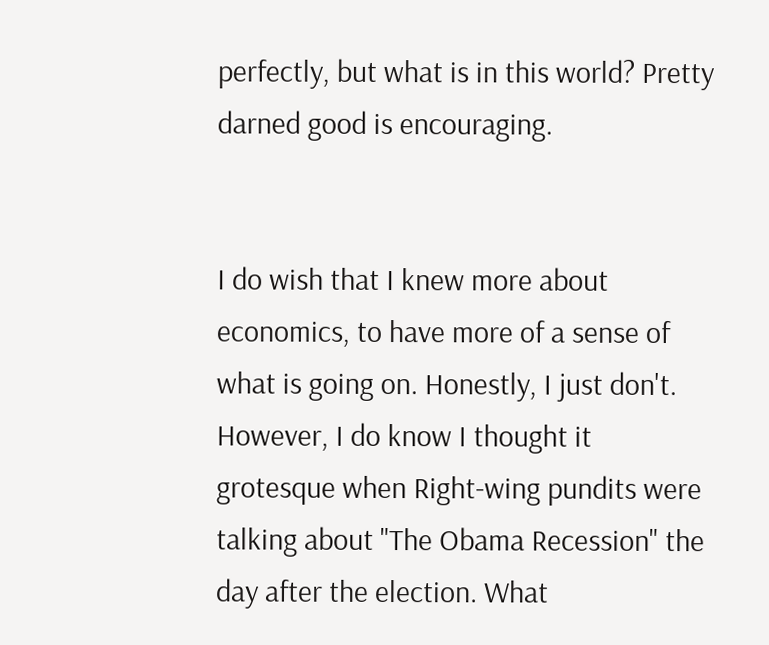perfectly, but what is in this world? Pretty darned good is encouraging.


I do wish that I knew more about economics, to have more of a sense of what is going on. Honestly, I just don't. However, I do know I thought it grotesque when Right-wing pundits were talking about "The Obama Recession" the day after the election. What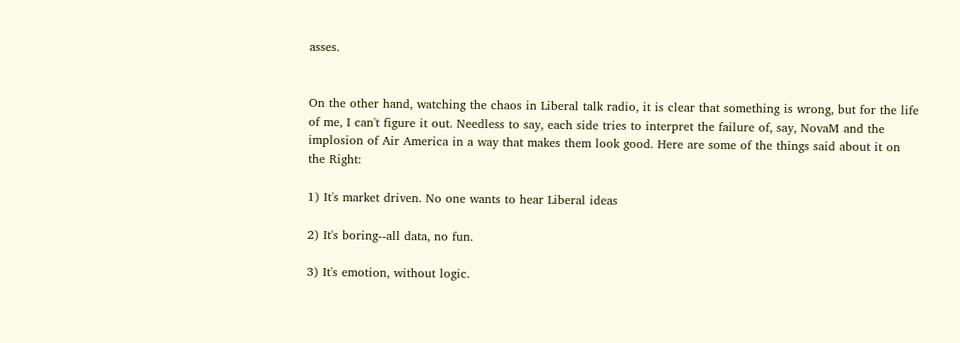asses.


On the other hand, watching the chaos in Liberal talk radio, it is clear that something is wrong, but for the life of me, I can't figure it out. Needless to say, each side tries to interpret the failure of, say, NovaM and the implosion of Air America in a way that makes them look good. Here are some of the things said about it on the Right:

1) It's market driven. No one wants to hear Liberal ideas

2) It's boring--all data, no fun.

3) It's emotion, without logic.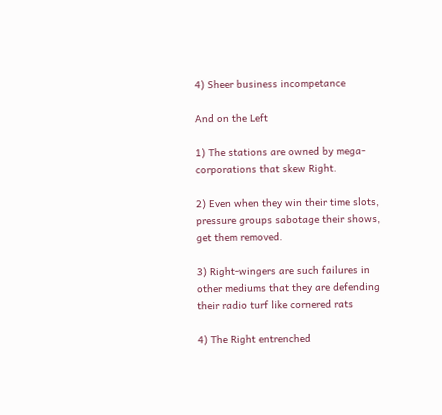4) Sheer business incompetance

And on the Left

1) The stations are owned by mega-corporations that skew Right.

2) Even when they win their time slots, pressure groups sabotage their shows, get them removed.

3) Right-wingers are such failures in other mediums that they are defending their radio turf like cornered rats

4) The Right entrenched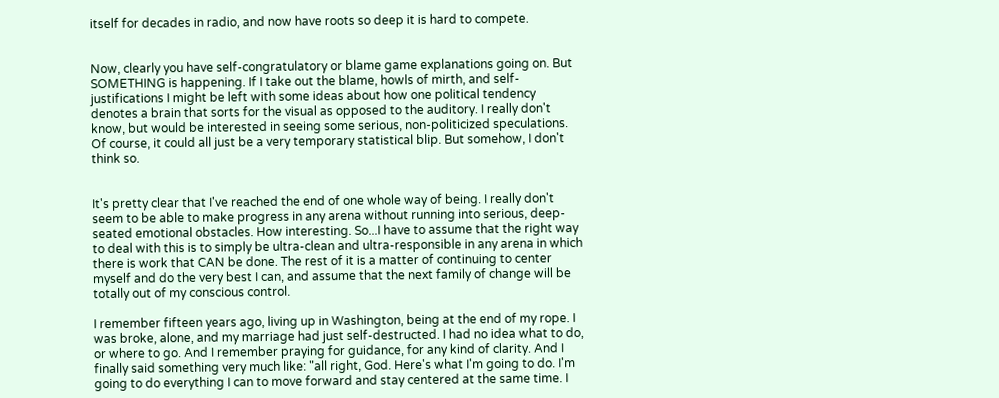itself for decades in radio, and now have roots so deep it is hard to compete.


Now, clearly you have self-congratulatory or blame game explanations going on. But SOMETHING is happening. If I take out the blame, howls of mirth, and self-justifications I might be left with some ideas about how one political tendency denotes a brain that sorts for the visual as opposed to the auditory. I really don't know, but would be interested in seeing some serious, non-politicized speculations. Of course, it could all just be a very temporary statistical blip. But somehow, I don't think so.


It's pretty clear that I've reached the end of one whole way of being. I really don't seem to be able to make progress in any arena without running into serious, deep-seated emotional obstacles. How interesting. So...I have to assume that the right way to deal with this is to simply be ultra-clean and ultra-responsible in any arena in which there is work that CAN be done. The rest of it is a matter of continuing to center myself and do the very best I can, and assume that the next family of change will be totally out of my conscious control.

I remember fifteen years ago, living up in Washington, being at the end of my rope. I was broke, alone, and my marriage had just self-destructed. I had no idea what to do, or where to go. And I remember praying for guidance, for any kind of clarity. And I finally said something very much like: "all right, God. Here's what I'm going to do. I'm going to do everything I can to move forward and stay centered at the same time. I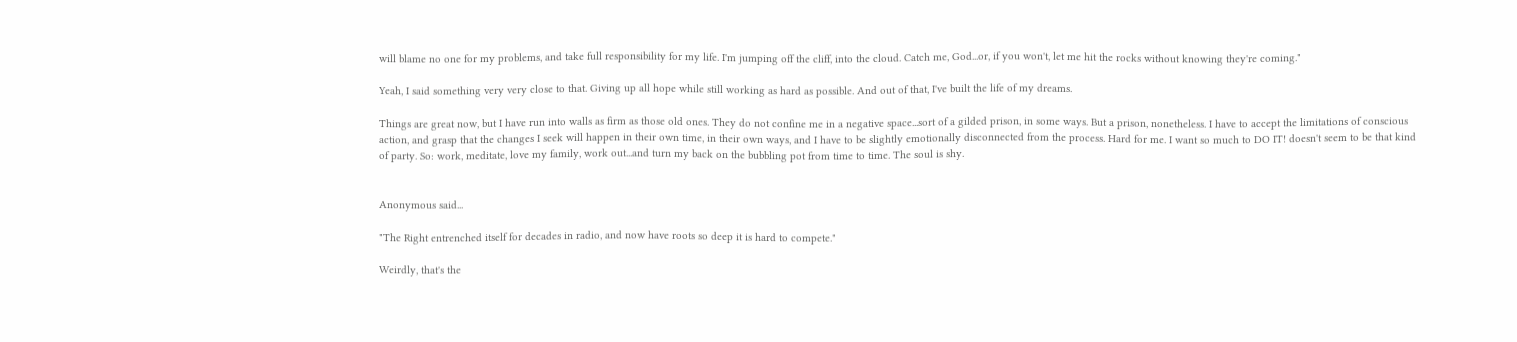will blame no one for my problems, and take full responsibility for my life. I'm jumping off the cliff, into the cloud. Catch me, God...or, if you won't, let me hit the rocks without knowing they're coming."

Yeah, I said something very very close to that. Giving up all hope while still working as hard as possible. And out of that, I've built the life of my dreams.

Things are great now, but I have run into walls as firm as those old ones. They do not confine me in a negative space...sort of a gilded prison, in some ways. But a prison, nonetheless. I have to accept the limitations of conscious action, and grasp that the changes I seek will happen in their own time, in their own ways, and I have to be slightly emotionally disconnected from the process. Hard for me. I want so much to DO IT! doesn't seem to be that kind of party. So: work, meditate, love my family, work out...and turn my back on the bubbling pot from time to time. The soul is shy.


Anonymous said...

"The Right entrenched itself for decades in radio, and now have roots so deep it is hard to compete."

Weirdly, that's the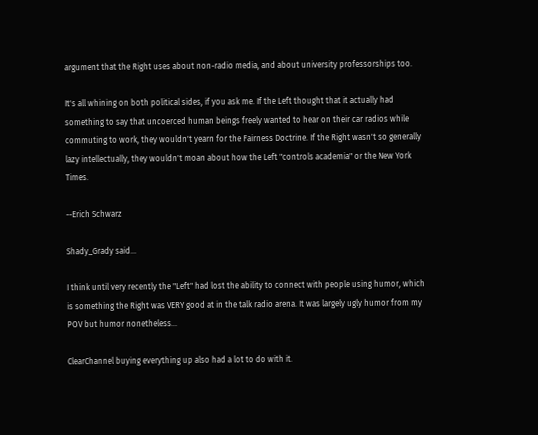argument that the Right uses about non-radio media, and about university professorships too.

It's all whining on both political sides, if you ask me. If the Left thought that it actually had something to say that uncoerced human beings freely wanted to hear on their car radios while commuting to work, they wouldn't yearn for the Fairness Doctrine. If the Right wasn't so generally lazy intellectually, they wouldn't moan about how the Left "controls academia" or the New York Times.

--Erich Schwarz

Shady_Grady said...

I think until very recently the "Left" had lost the ability to connect with people using humor, which is something the Right was VERY good at in the talk radio arena. It was largely ugly humor from my POV but humor nonetheless...

ClearChannel buying everything up also had a lot to do with it.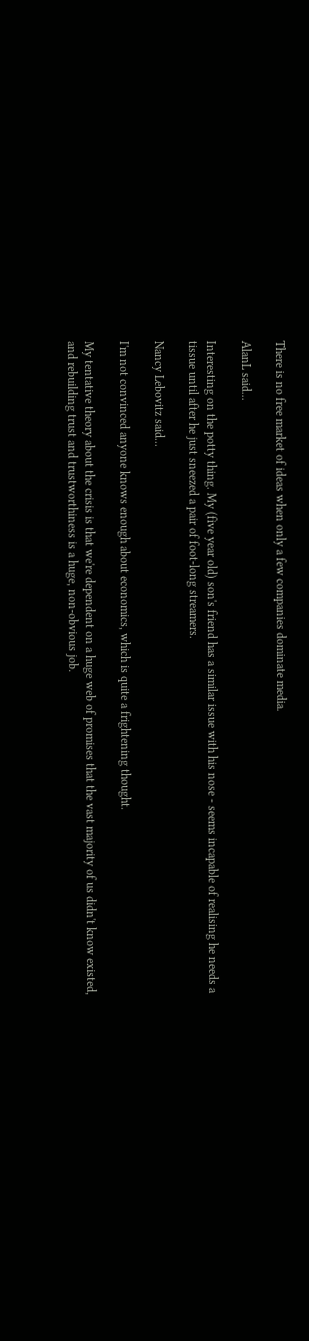There is no free market of ideas when only a few companies dominate media.

AlanL said...

Interesting on the potty thing. My (five year old) son's friend has a similar issue with his nose - seems incapable of realising he needs a tissue until after he just sneezed a pair of foot-long streamers.

Nancy Lebovitz said...

I'm not convinced anyone knows enough about economics, which is quite a frightening thought.

My tentative theory about the crisis is that we're dependent on a huge web of promises that the vast majority of us didn't know existed, and rebuilding trust and trustworthiness is a huge, non-obvious job.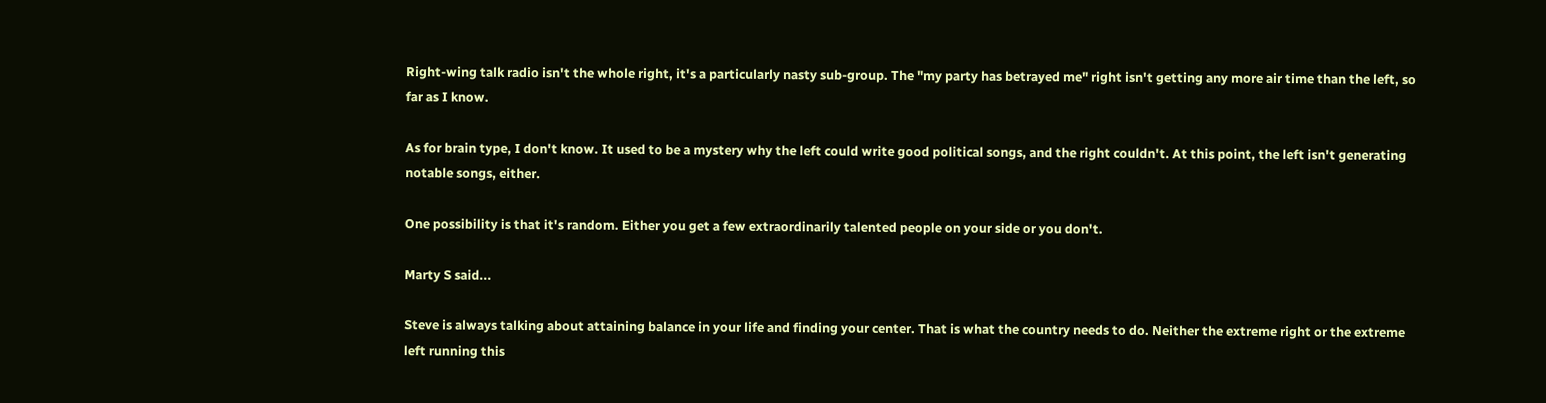Right-wing talk radio isn't the whole right, it's a particularly nasty sub-group. The "my party has betrayed me" right isn't getting any more air time than the left, so far as I know.

As for brain type, I don't know. It used to be a mystery why the left could write good political songs, and the right couldn't. At this point, the left isn't generating notable songs, either.

One possibility is that it's random. Either you get a few extraordinarily talented people on your side or you don't.

Marty S said...

Steve is always talking about attaining balance in your life and finding your center. That is what the country needs to do. Neither the extreme right or the extreme left running this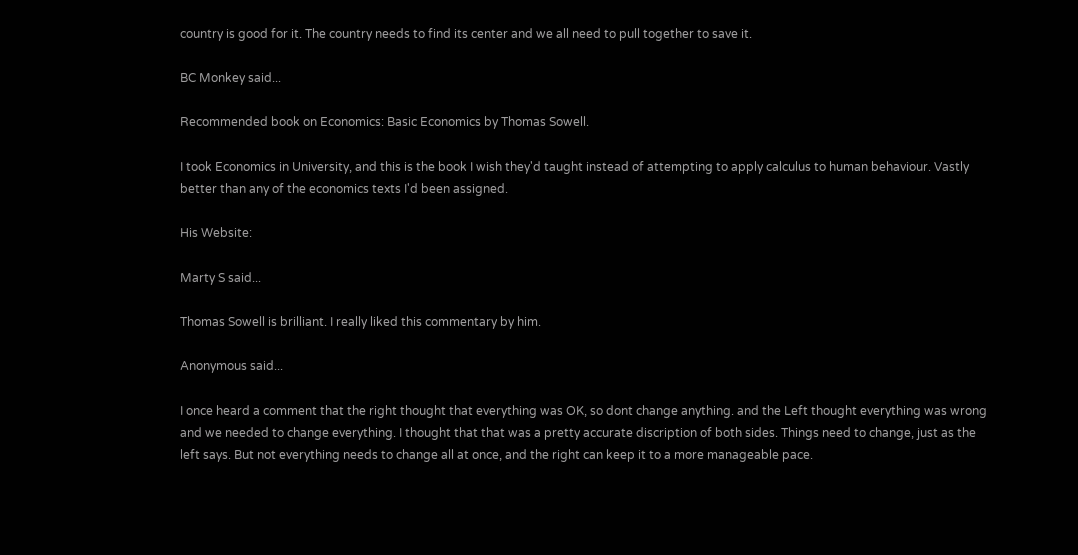country is good for it. The country needs to find its center and we all need to pull together to save it.

BC Monkey said...

Recommended book on Economics: Basic Economics by Thomas Sowell.

I took Economics in University, and this is the book I wish they'd taught instead of attempting to apply calculus to human behaviour. Vastly better than any of the economics texts I'd been assigned.

His Website:

Marty S said...

Thomas Sowell is brilliant. I really liked this commentary by him.

Anonymous said...

I once heard a comment that the right thought that everything was OK, so dont change anything. and the Left thought everything was wrong and we needed to change everything. I thought that that was a pretty accurate discription of both sides. Things need to change, just as the left says. But not everything needs to change all at once, and the right can keep it to a more manageable pace.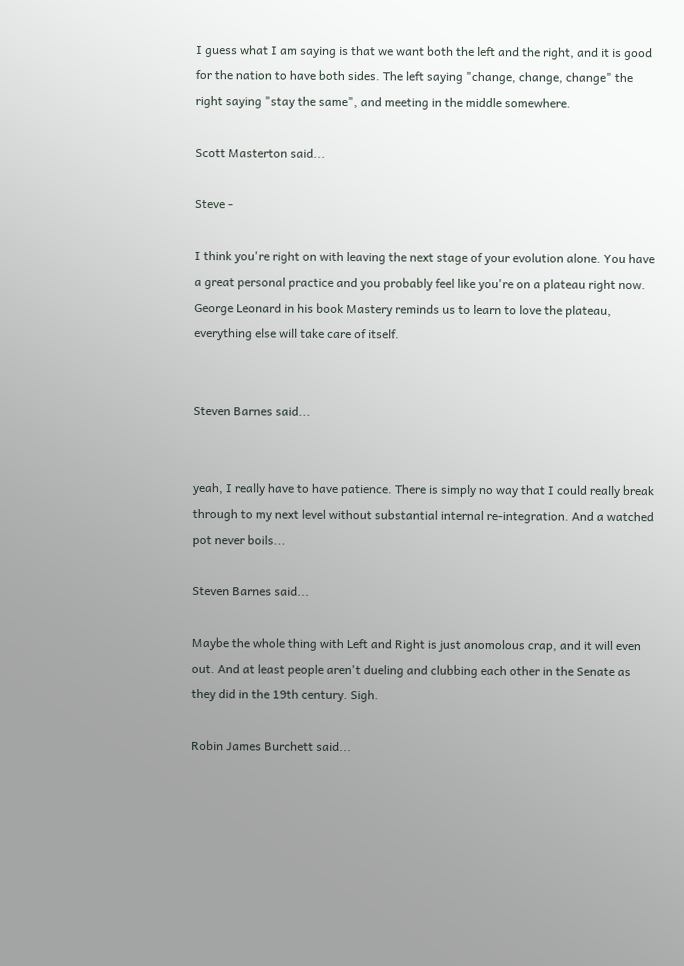I guess what I am saying is that we want both the left and the right, and it is good for the nation to have both sides. The left saying "change, change, change" the right saying "stay the same", and meeting in the middle somewhere.

Scott Masterton said...

Steve -

I think you're right on with leaving the next stage of your evolution alone. You have a great personal practice and you probably feel like you're on a plateau right now. George Leonard in his book Mastery reminds us to learn to love the plateau, everything else will take care of itself.


Steven Barnes said...


yeah, I really have to have patience. There is simply no way that I could really break through to my next level without substantial internal re-integration. And a watched pot never boils...

Steven Barnes said...

Maybe the whole thing with Left and Right is just anomolous crap, and it will even out. And at least people aren't dueling and clubbing each other in the Senate as they did in the 19th century. Sigh.

Robin James Burchett said...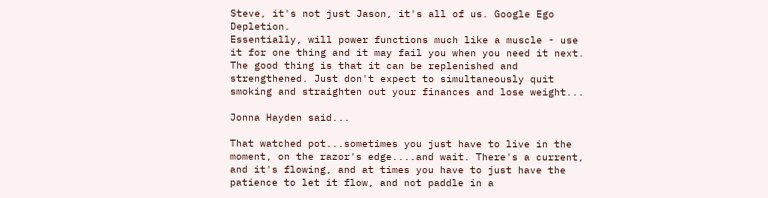Steve, it's not just Jason, it's all of us. Google Ego Depletion.
Essentially, will power functions much like a muscle - use it for one thing and it may fail you when you need it next. The good thing is that it can be replenished and strengthened. Just don't expect to simultaneously quit smoking and straighten out your finances and lose weight...

Jonna Hayden said...

That watched pot...sometimes you just have to live in the moment, on the razor's edge....and wait. There's a current, and it's flowing, and at times you have to just have the patience to let it flow, and not paddle in a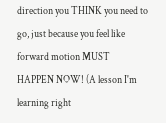direction you THINK you need to go, just because you feel like forward motion MUST HAPPEN NOW! (A lesson I'm learning right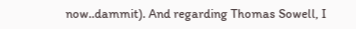now..dammit). And regarding Thomas Sowell, I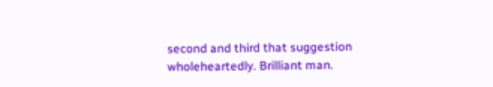second and third that suggestion wholeheartedly. Brilliant man.